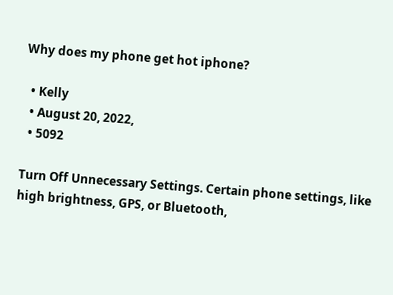Why does my phone get hot iphone?

  • Kelly
  • August 20, 2022,
  • 5092

Turn Off Unnecessary Settings. Certain phone settings, like high brightness, GPS, or Bluetooth,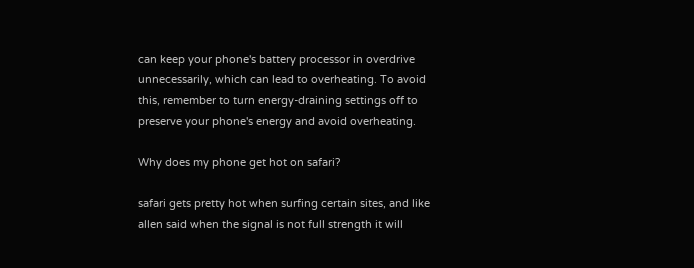can keep your phone's battery processor in overdrive unnecessarily, which can lead to overheating. To avoid this, remember to turn energy-draining settings off to preserve your phone's energy and avoid overheating.

Why does my phone get hot on safari?

safari gets pretty hot when surfing certain sites, and like allen said when the signal is not full strength it will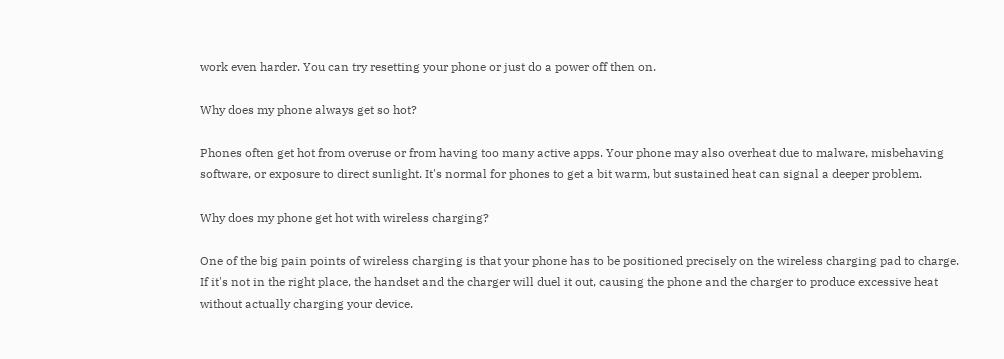work even harder. You can try resetting your phone or just do a power off then on.

Why does my phone always get so hot?

Phones often get hot from overuse or from having too many active apps. Your phone may also overheat due to malware, misbehaving software, or exposure to direct sunlight. It's normal for phones to get a bit warm, but sustained heat can signal a deeper problem.

Why does my phone get hot with wireless charging?

One of the big pain points of wireless charging is that your phone has to be positioned precisely on the wireless charging pad to charge. If it's not in the right place, the handset and the charger will duel it out, causing the phone and the charger to produce excessive heat without actually charging your device.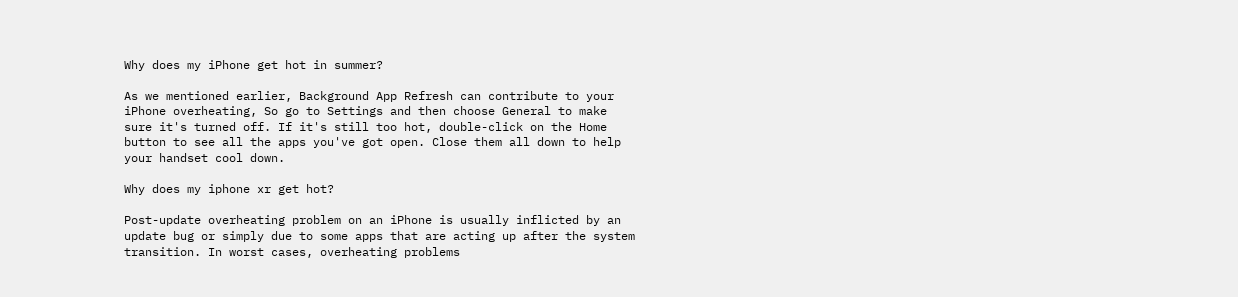Why does my iPhone get hot in summer?

As we mentioned earlier, Background App Refresh can contribute to your iPhone overheating, So go to Settings and then choose General to make sure it's turned off. If it's still too hot, double-click on the Home button to see all the apps you've got open. Close them all down to help your handset cool down.

Why does my iphone xr get hot?

Post-update overheating problem on an iPhone is usually inflicted by an update bug or simply due to some apps that are acting up after the system transition. In worst cases, overheating problems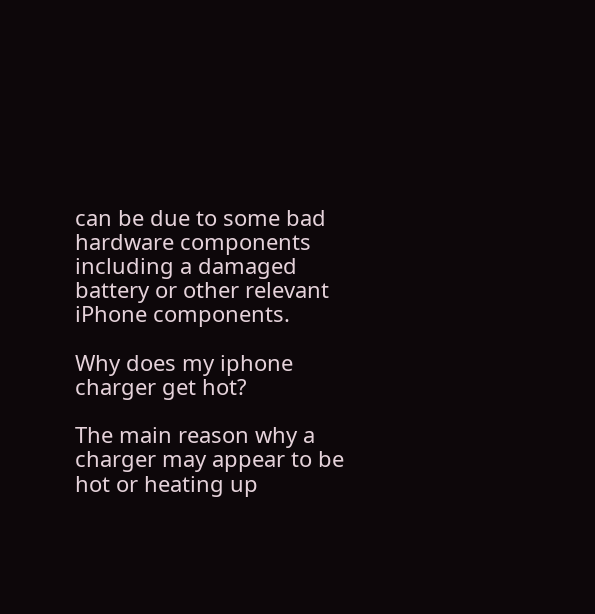can be due to some bad hardware components including a damaged battery or other relevant iPhone components.

Why does my iphone charger get hot?

The main reason why a charger may appear to be hot or heating up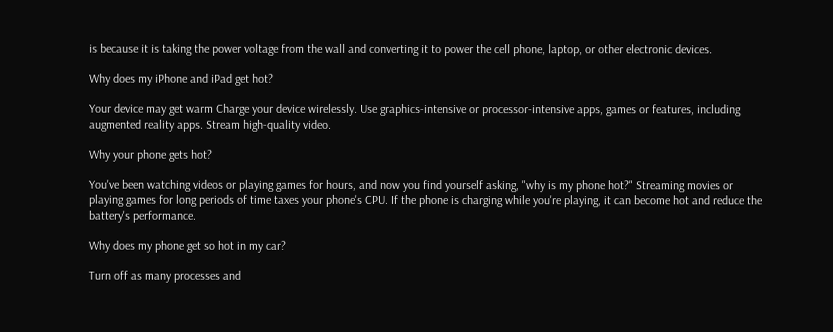is because it is taking the power voltage from the wall and converting it to power the cell phone, laptop, or other electronic devices.

Why does my iPhone and iPad get hot?

Your device may get warm Charge your device wirelessly. Use graphics-intensive or processor-intensive apps, games or features, including augmented reality apps. Stream high-quality video.

Why your phone gets hot?

You've been watching videos or playing games for hours, and now you find yourself asking, "why is my phone hot?" Streaming movies or playing games for long periods of time taxes your phone's CPU. If the phone is charging while you're playing, it can become hot and reduce the battery's performance.

Why does my phone get so hot in my car?

Turn off as many processes and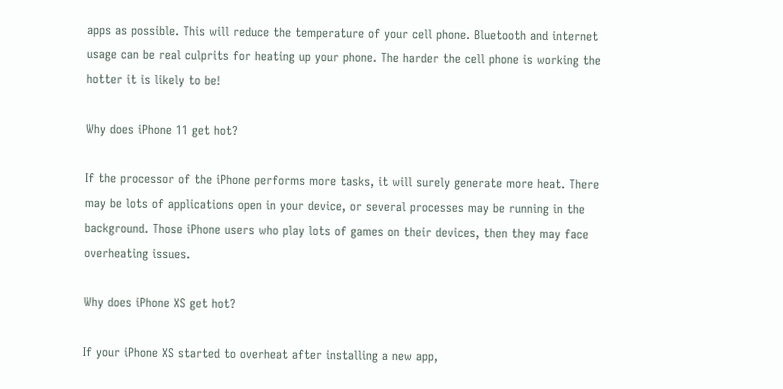apps as possible. This will reduce the temperature of your cell phone. Bluetooth and internet usage can be real culprits for heating up your phone. The harder the cell phone is working the hotter it is likely to be!

Why does iPhone 11 get hot?

If the processor of the iPhone performs more tasks, it will surely generate more heat. There may be lots of applications open in your device, or several processes may be running in the background. Those iPhone users who play lots of games on their devices, then they may face overheating issues.

Why does iPhone XS get hot?

If your iPhone XS started to overheat after installing a new app,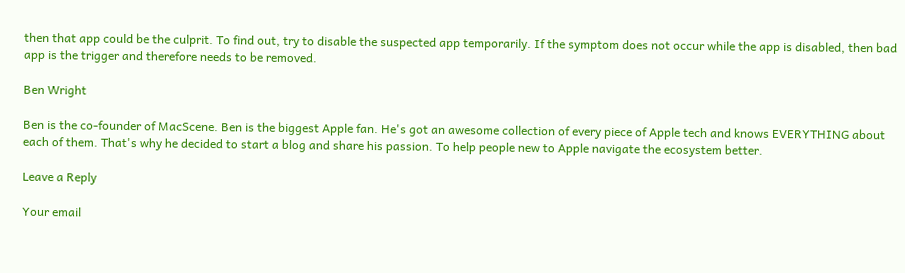then that app could be the culprit. To find out, try to disable the suspected app temporarily. If the symptom does not occur while the app is disabled, then bad app is the trigger and therefore needs to be removed.

Ben Wright

Ben is the co-founder of MacScene. Ben is the biggest Apple fan. He's got an awesome collection of every piece of Apple tech and knows EVERYTHING about each of them. That's why he decided to start a blog and share his passion. To help people new to Apple navigate the ecosystem better.

Leave a Reply

Your email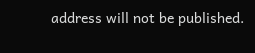address will not be published.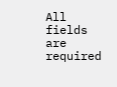All fields are required